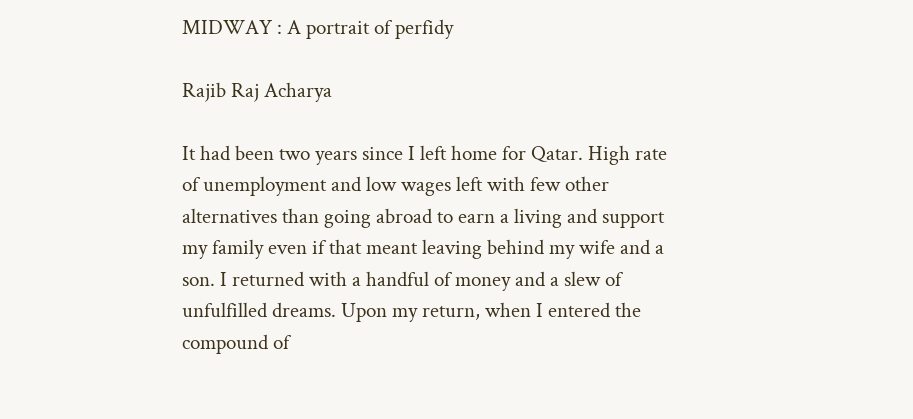MIDWAY : A portrait of perfidy

Rajib Raj Acharya

It had been two years since I left home for Qatar. High rate of unemployment and low wages left with few other alternatives than going abroad to earn a living and support my family even if that meant leaving behind my wife and a son. I returned with a handful of money and a slew of unfulfilled dreams. Upon my return, when I entered the compound of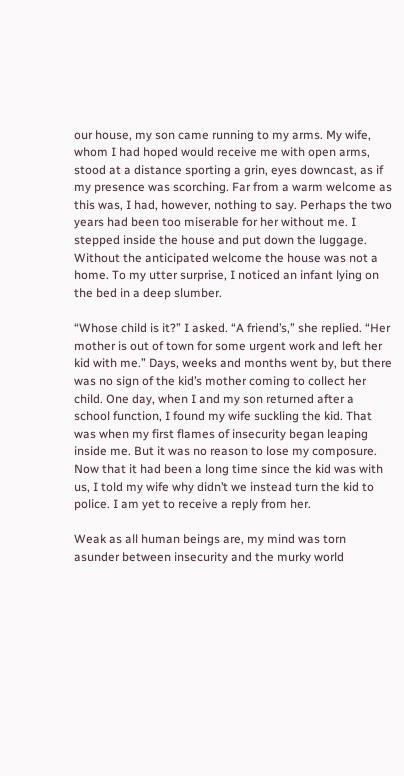our house, my son came running to my arms. My wife, whom I had hoped would receive me with open arms, stood at a distance sporting a grin, eyes downcast, as if my presence was scorching. Far from a warm welcome as this was, I had, however, nothing to say. Perhaps the two years had been too miserable for her without me. I stepped inside the house and put down the luggage. Without the anticipated welcome the house was not a home. To my utter surprise, I noticed an infant lying on the bed in a deep slumber.

“Whose child is it?” I asked. “A friend’s,” she replied. “Her mother is out of town for some urgent work and left her kid with me.” Days, weeks and months went by, but there was no sign of the kid’s mother coming to collect her child. One day, when I and my son returned after a school function, I found my wife suckling the kid. That was when my first flames of insecurity began leaping inside me. But it was no reason to lose my composure. Now that it had been a long time since the kid was with us, I told my wife why didn’t we instead turn the kid to police. I am yet to receive a reply from her.

Weak as all human beings are, my mind was torn asunder between insecurity and the murky world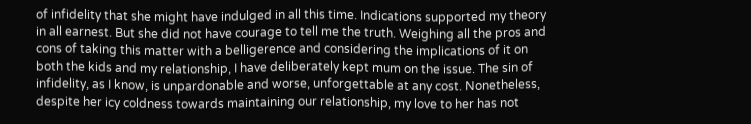of infidelity that she might have indulged in all this time. Indications supported my theory in all earnest. But she did not have courage to tell me the truth. Weighing all the pros and cons of taking this matter with a belligerence and considering the implications of it on both the kids and my relationship, I have deliberately kept mum on the issue. The sin of infidelity, as I know, is unpardonable and worse, unforgettable at any cost. Nonetheless, despite her icy coldness towards maintaining our relationship, my love to her has not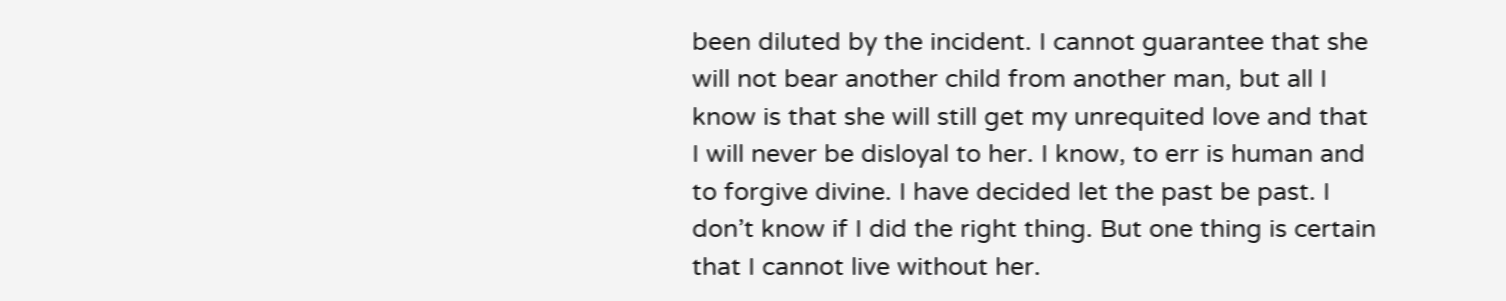been diluted by the incident. I cannot guarantee that she will not bear another child from another man, but all I know is that she will still get my unrequited love and that I will never be disloyal to her. I know, to err is human and to forgive divine. I have decided let the past be past. I don’t know if I did the right thing. But one thing is certain that I cannot live without her.